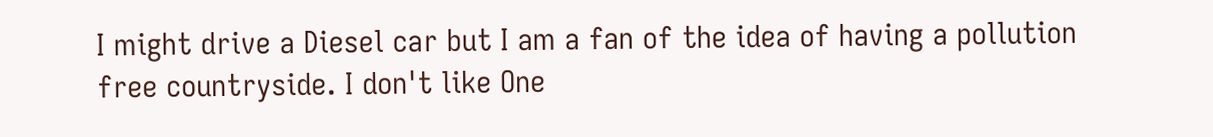I might drive a Diesel car but I am a fan of the idea of having a pollution free countryside. I don't like One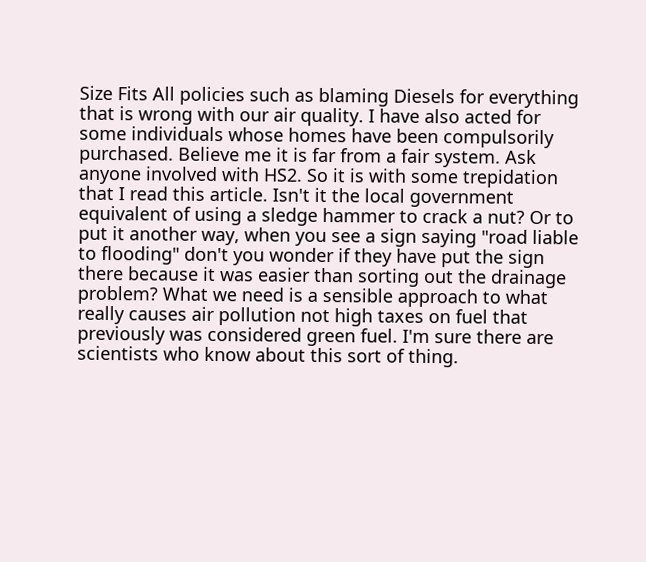Size Fits All policies such as blaming Diesels for everything that is wrong with our air quality. I have also acted for some individuals whose homes have been compulsorily purchased. Believe me it is far from a fair system. Ask anyone involved with HS2. So it is with some trepidation that I read this article. Isn't it the local government equivalent of using a sledge hammer to crack a nut? Or to put it another way, when you see a sign saying "road liable to flooding" don't you wonder if they have put the sign there because it was easier than sorting out the drainage problem? What we need is a sensible approach to what really causes air pollution not high taxes on fuel that previously was considered green fuel. I'm sure there are scientists who know about this sort of thing.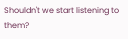Shouldn't we start listening to them?